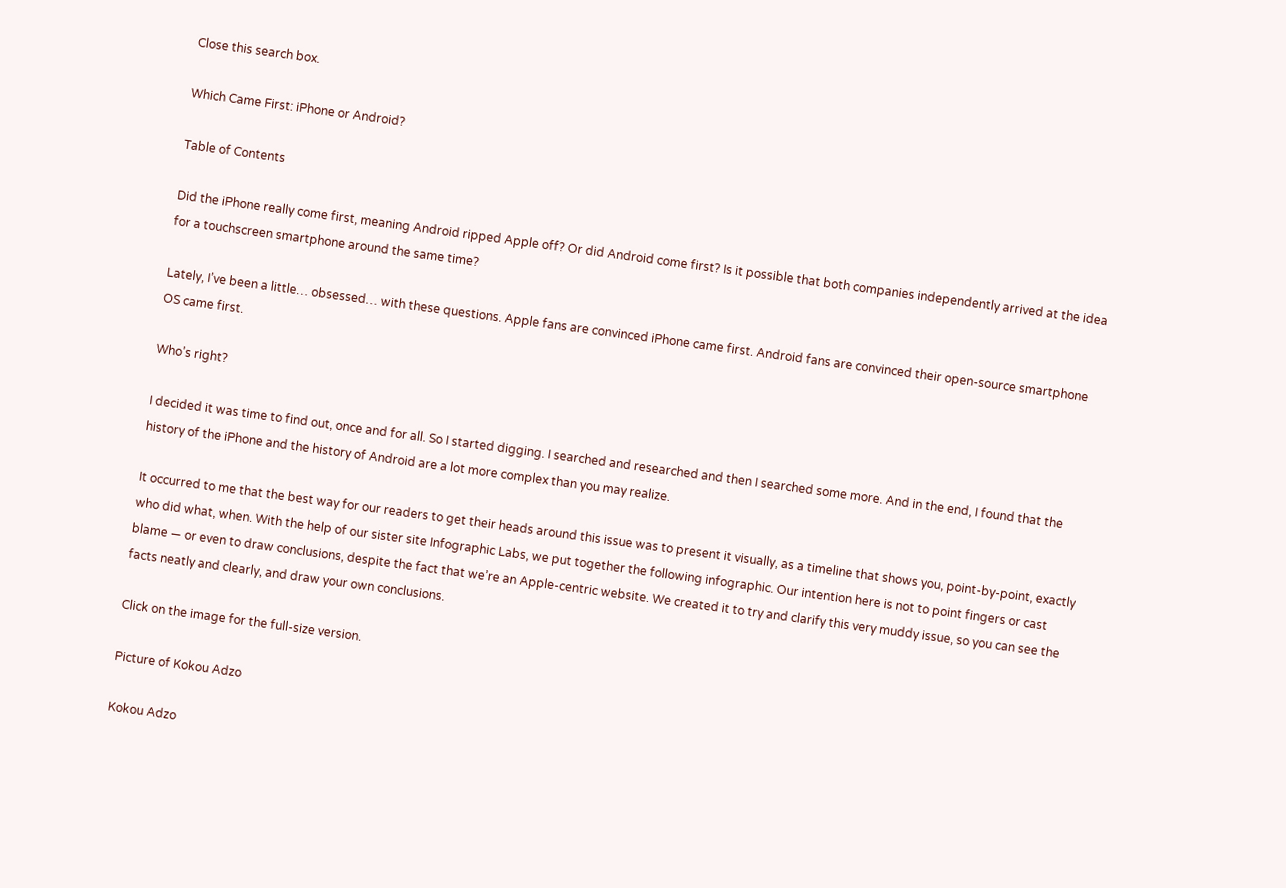Close this search box.

Which Came First: iPhone or Android?

Table of Contents

Did the iPhone really come first, meaning Android ripped Apple off? Or did Android come first? Is it possible that both companies independently arrived at the idea for a touchscreen smartphone around the same time?

Lately, I’ve been a little… obsessed… with these questions. Apple fans are convinced iPhone came first. Android fans are convinced their open-source smartphone OS came first.

Who’s right?

I decided it was time to find out, once and for all. So I started digging. I searched and researched and then I searched some more. And in the end, I found that the history of the iPhone and the history of Android are a lot more complex than you may realize.

It occurred to me that the best way for our readers to get their heads around this issue was to present it visually, as a timeline that shows you, point-by-point, exactly who did what, when. With the help of our sister site Infographic Labs, we put together the following infographic. Our intention here is not to point fingers or cast blame — or even to draw conclusions, despite the fact that we’re an Apple-centric website. We created it to try and clarify this very muddy issue, so you can see the facts neatly and clearly, and draw your own conclusions.

Click on the image for the full-size version.

Picture of Kokou Adzo

Kokou Adzo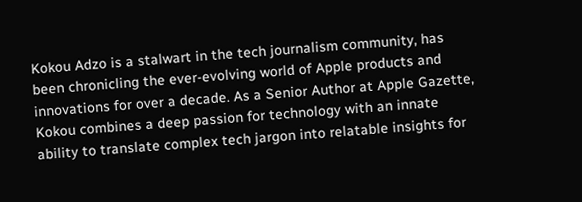Kokou Adzo is a stalwart in the tech journalism community, has been chronicling the ever-evolving world of Apple products and innovations for over a decade. As a Senior Author at Apple Gazette, Kokou combines a deep passion for technology with an innate ability to translate complex tech jargon into relatable insights for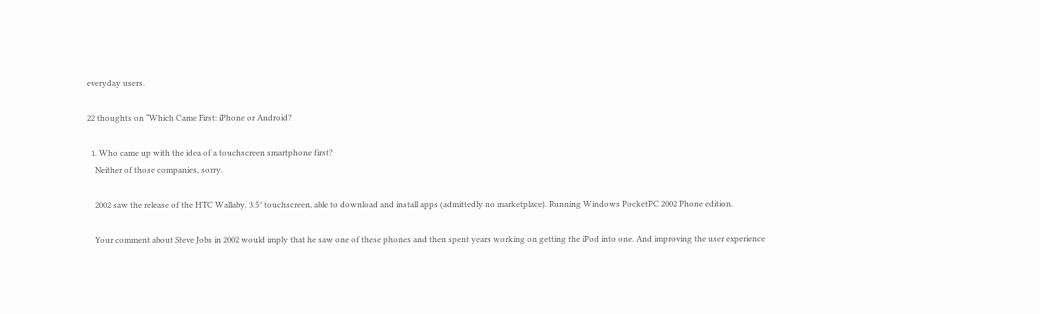everyday users.

22 thoughts on “Which Came First: iPhone or Android?

  1. Who came up with the idea of a touchscreen smartphone first?
    Neither of those companies, sorry.

    2002 saw the release of the HTC Wallaby. 3.5″ touchscreen, able to download and install apps (admittedly no marketplace). Running Windows PocketPC 2002 Phone edition.

    Your comment about Steve Jobs in 2002 would imply that he saw one of these phones and then spent years working on getting the iPod into one. And improving the user experience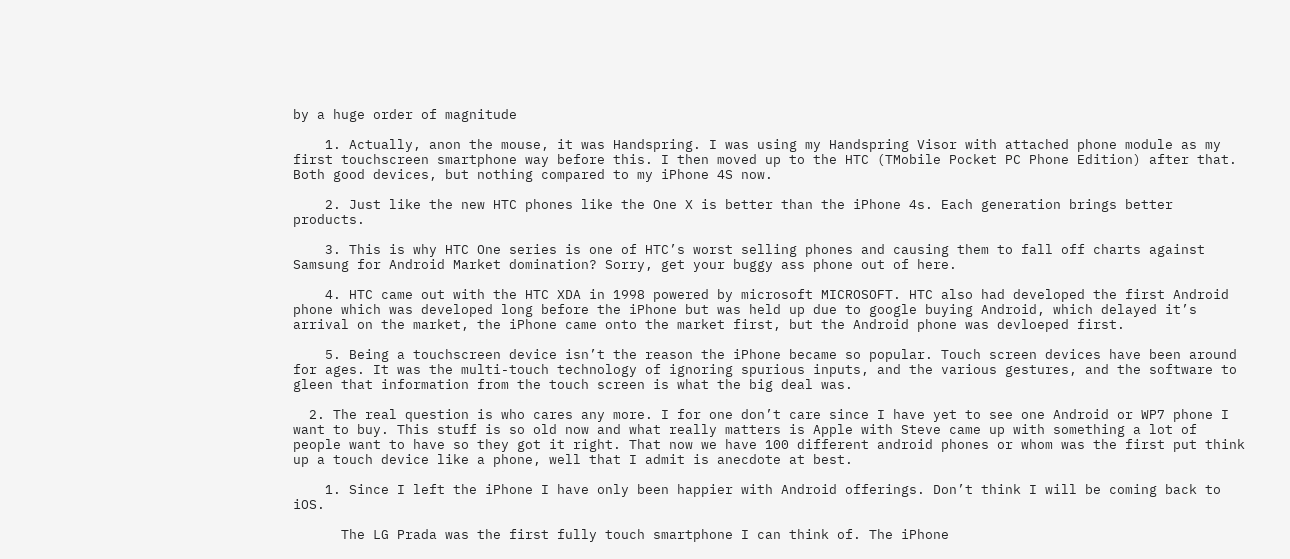by a huge order of magnitude

    1. Actually, anon the mouse, it was Handspring. I was using my Handspring Visor with attached phone module as my first touchscreen smartphone way before this. I then moved up to the HTC (TMobile Pocket PC Phone Edition) after that. Both good devices, but nothing compared to my iPhone 4S now.

    2. Just like the new HTC phones like the One X is better than the iPhone 4s. Each generation brings better products.

    3. This is why HTC One series is one of HTC’s worst selling phones and causing them to fall off charts against Samsung for Android Market domination? Sorry, get your buggy ass phone out of here.

    4. HTC came out with the HTC XDA in 1998 powered by microsoft MICROSOFT. HTC also had developed the first Android phone which was developed long before the iPhone but was held up due to google buying Android, which delayed it’s arrival on the market, the iPhone came onto the market first, but the Android phone was devloeped first.

    5. Being a touchscreen device isn’t the reason the iPhone became so popular. Touch screen devices have been around for ages. It was the multi-touch technology of ignoring spurious inputs, and the various gestures, and the software to gleen that information from the touch screen is what the big deal was.

  2. The real question is who cares any more. I for one don’t care since I have yet to see one Android or WP7 phone I want to buy. This stuff is so old now and what really matters is Apple with Steve came up with something a lot of people want to have so they got it right. That now we have 100 different android phones or whom was the first put think up a touch device like a phone, well that I admit is anecdote at best.

    1. Since I left the iPhone I have only been happier with Android offerings. Don’t think I will be coming back to iOS.

      The LG Prada was the first fully touch smartphone I can think of. The iPhone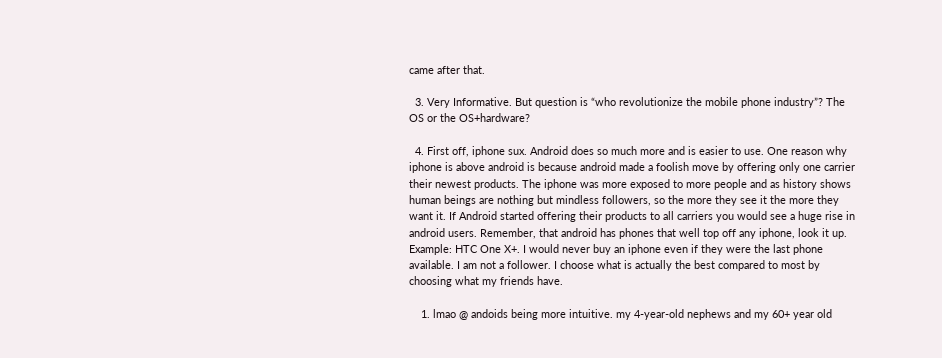came after that.

  3. Very Informative. But question is “who revolutionize the mobile phone industry”? The OS or the OS+hardware?

  4. First off, iphone sux. Android does so much more and is easier to use. One reason why iphone is above android is because android made a foolish move by offering only one carrier their newest products. The iphone was more exposed to more people and as history shows human beings are nothing but mindless followers, so the more they see it the more they want it. If Android started offering their products to all carriers you would see a huge rise in android users. Remember, that android has phones that well top off any iphone, look it up. Example: HTC One X+. I would never buy an iphone even if they were the last phone available. I am not a follower. I choose what is actually the best compared to most by choosing what my friends have.

    1. lmao @ andoids being more intuitive. my 4-year-old nephews and my 60+ year old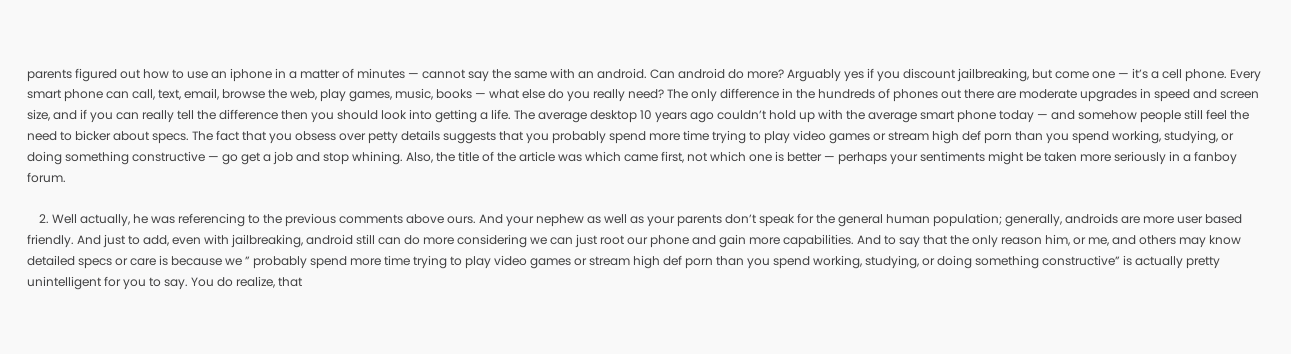parents figured out how to use an iphone in a matter of minutes — cannot say the same with an android. Can android do more? Arguably yes if you discount jailbreaking, but come one — it’s a cell phone. Every smart phone can call, text, email, browse the web, play games, music, books — what else do you really need? The only difference in the hundreds of phones out there are moderate upgrades in speed and screen size, and if you can really tell the difference then you should look into getting a life. The average desktop 10 years ago couldn’t hold up with the average smart phone today — and somehow people still feel the need to bicker about specs. The fact that you obsess over petty details suggests that you probably spend more time trying to play video games or stream high def porn than you spend working, studying, or doing something constructive — go get a job and stop whining. Also, the title of the article was which came first, not which one is better — perhaps your sentiments might be taken more seriously in a fanboy forum.

    2. Well actually, he was referencing to the previous comments above ours. And your nephew as well as your parents don’t speak for the general human population; generally, androids are more user based friendly. And just to add, even with jailbreaking, android still can do more considering we can just root our phone and gain more capabilities. And to say that the only reason him, or me, and others may know detailed specs or care is because we ” probably spend more time trying to play video games or stream high def porn than you spend working, studying, or doing something constructive” is actually pretty unintelligent for you to say. You do realize, that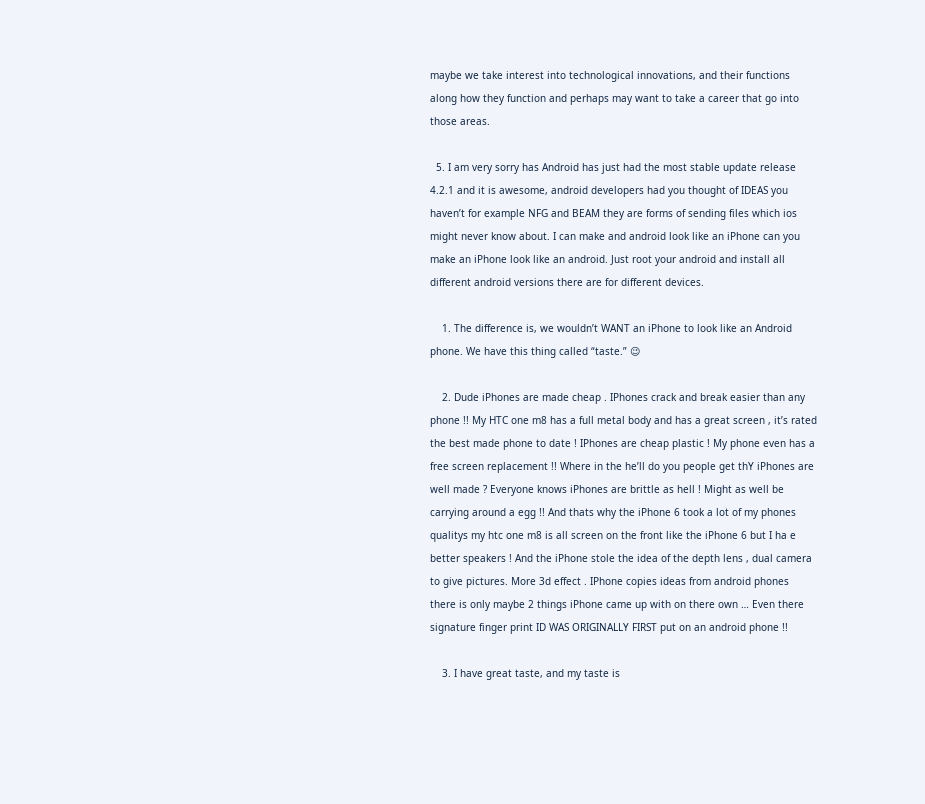maybe we take interest into technological innovations, and their functions along how they function and perhaps may want to take a career that go into those areas.

  5. I am very sorry has Android has just had the most stable update release 4.2.1 and it is awesome, android developers had you thought of IDEAS you haven’t for example NFG and BEAM they are forms of sending files which ios might never know about. I can make and android look like an iPhone can you make an iPhone look like an android. Just root your android and install all different android versions there are for different devices.

    1. The difference is, we wouldn’t WANT an iPhone to look like an Android phone. We have this thing called “taste.” 😉

    2. Dude iPhones are made cheap . IPhones crack and break easier than any phone !! My HTC one m8 has a full metal body and has a great screen , it’s rated the best made phone to date ! IPhones are cheap plastic ! My phone even has a free screen replacement !! Where in the he’ll do you people get thY iPhones are well made ? Everyone knows iPhones are brittle as hell ! Might as well be carrying around a egg !! And thats why the iPhone 6 took a lot of my phones qualitys my htc one m8 is all screen on the front like the iPhone 6 but I ha e better speakers ! And the iPhone stole the idea of the depth lens , dual camera to give pictures. More 3d effect . IPhone copies ideas from android phones there is only maybe 2 things iPhone came up with on there own … Even there signature finger print ID WAS ORIGINALLY FIRST put on an android phone !!

    3. I have great taste, and my taste is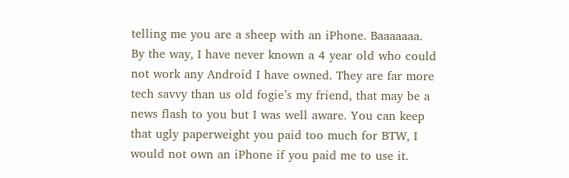telling me you are a sheep with an iPhone. Baaaaaaa. By the way, I have never known a 4 year old who could not work any Android I have owned. They are far more tech savvy than us old fogie’s my friend, that may be a news flash to you but I was well aware. You can keep that ugly paperweight you paid too much for BTW, I would not own an iPhone if you paid me to use it.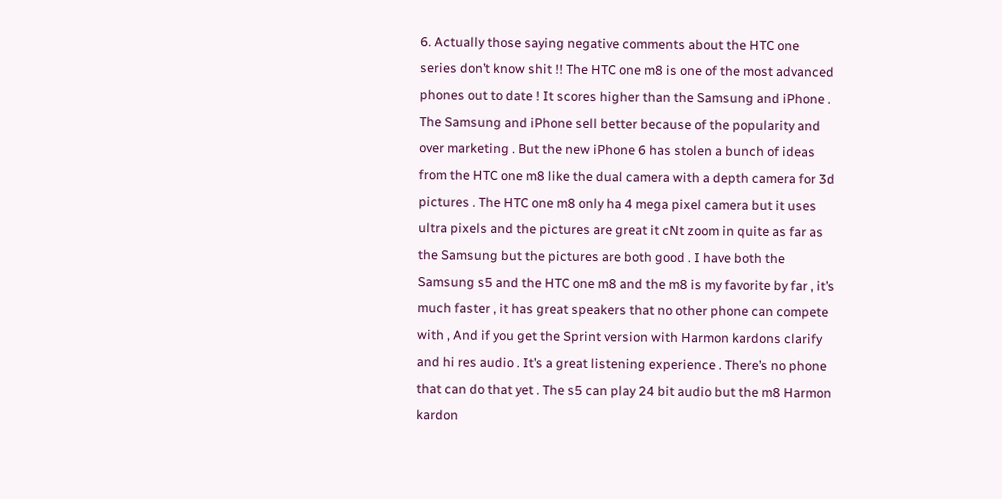6. Actually those saying negative comments about the HTC one series don’t know shit !! The HTC one m8 is one of the most advanced phones out to date ! It scores higher than the Samsung and iPhone . The Samsung and iPhone sell better because of the popularity and over marketing . But the new iPhone 6 has stolen a bunch of ideas from the HTC one m8 like the dual camera with a depth camera for 3d pictures . The HTC one m8 only ha 4 mega pixel camera but it uses ultra pixels and the pictures are great it cNt zoom in quite as far as the Samsung but the pictures are both good . I have both the Samsung s5 and the HTC one m8 and the m8 is my favorite by far , it’s much faster , it has great speakers that no other phone can compete with , And if you get the Sprint version with Harmon kardons clarify and hi res audio . It’s a great listening experience . There’s no phone that can do that yet . The s5 can play 24 bit audio but the m8 Harmon kardon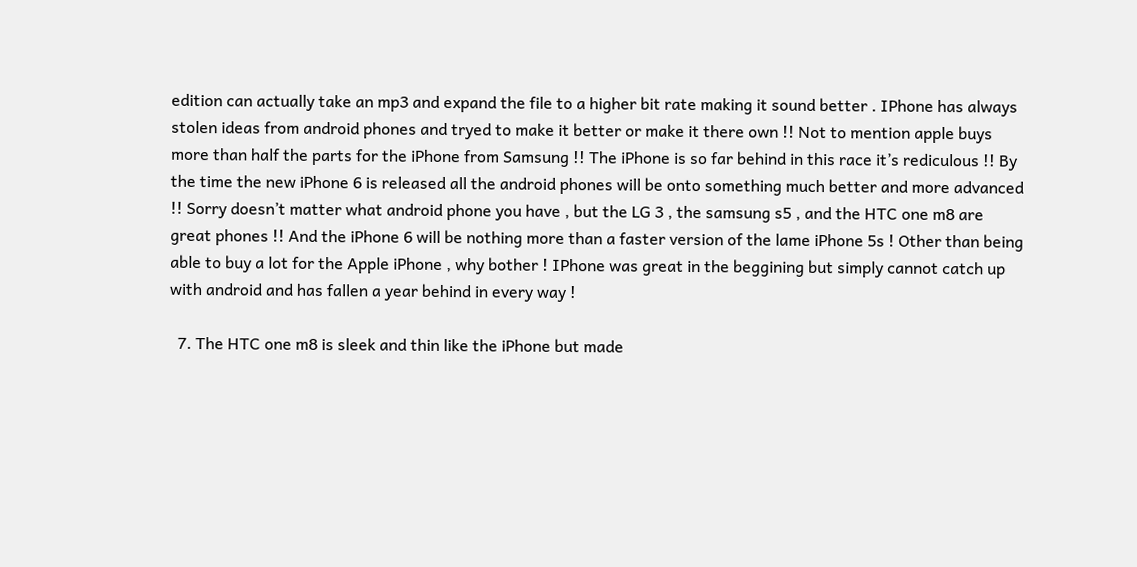edition can actually take an mp3 and expand the file to a higher bit rate making it sound better . IPhone has always stolen ideas from android phones and tryed to make it better or make it there own !! Not to mention apple buys more than half the parts for the iPhone from Samsung !! The iPhone is so far behind in this race it’s rediculous !! By the time the new iPhone 6 is released all the android phones will be onto something much better and more advanced !! Sorry doesn’t matter what android phone you have , but the LG 3 , the samsung s5 , and the HTC one m8 are great phones !! And the iPhone 6 will be nothing more than a faster version of the lame iPhone 5s ! Other than being able to buy a lot for the Apple iPhone , why bother ! IPhone was great in the beggining but simply cannot catch up with android and has fallen a year behind in every way !

  7. The HTC one m8 is sleek and thin like the iPhone but made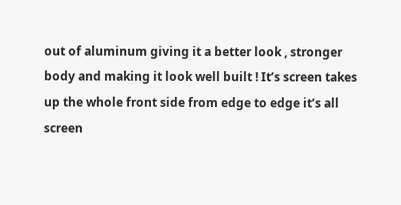out of aluminum giving it a better look , stronger body and making it look well built ! It’s screen takes up the whole front side from edge to edge it’s all screen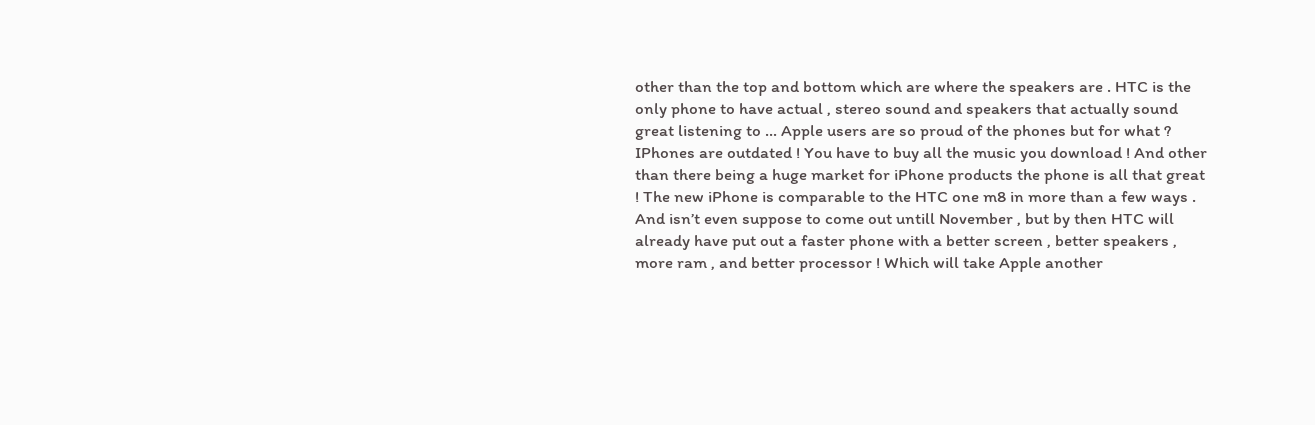other than the top and bottom which are where the speakers are . HTC is the only phone to have actual , stereo sound and speakers that actually sound great listening to … Apple users are so proud of the phones but for what ? IPhones are outdated ! You have to buy all the music you download ! And other than there being a huge market for iPhone products the phone is all that great ! The new iPhone is comparable to the HTC one m8 in more than a few ways . And isn’t even suppose to come out untill November , but by then HTC will already have put out a faster phone with a better screen , better speakers , more ram , and better processor ! Which will take Apple another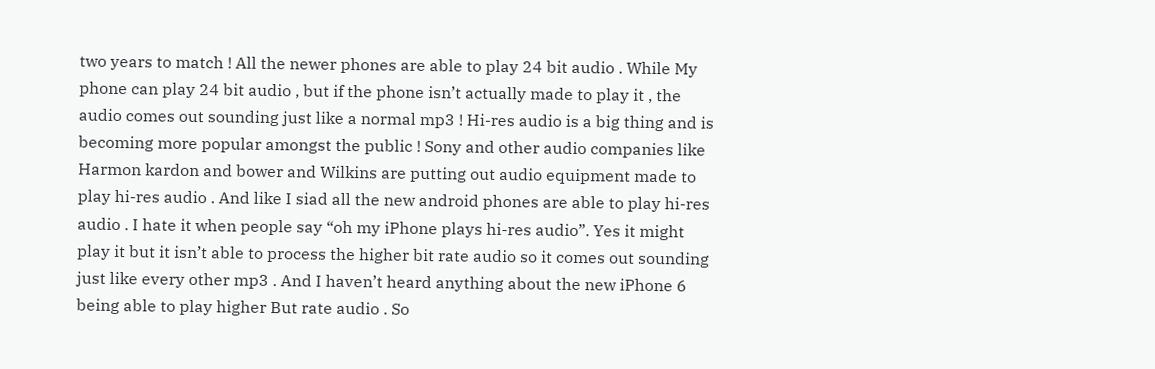two years to match ! All the newer phones are able to play 24 bit audio . While My phone can play 24 bit audio , but if the phone isn’t actually made to play it , the audio comes out sounding just like a normal mp3 ! Hi-res audio is a big thing and is becoming more popular amongst the public ! Sony and other audio companies like Harmon kardon and bower and Wilkins are putting out audio equipment made to play hi-res audio . And like I siad all the new android phones are able to play hi-res audio . I hate it when people say “oh my iPhone plays hi-res audio”. Yes it might play it but it isn’t able to process the higher bit rate audio so it comes out sounding just like every other mp3 . And I haven’t heard anything about the new iPhone 6 being able to play higher But rate audio . So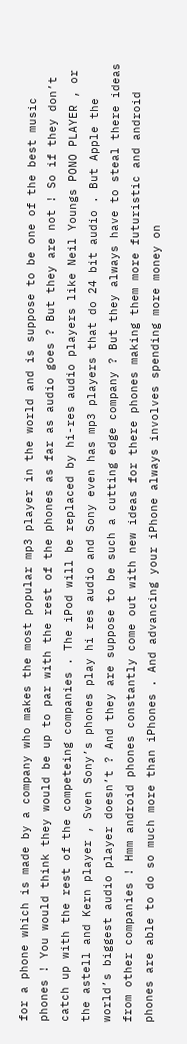for a phone which is made by a company who makes the most popular mp3 player in the world and is suppose to be one of the best music phones ! You would think they would be up to par with the rest of the phones as far as audio goes ? But they are not ! So if they don’t catch up with the rest of the competeing companies . The iPod will be replaced by hi-res audio players like Neil Youngs PONO PLAYER , or the astell and Kern player , Sven Sony’s phones play hi res audio and Sony even has mp3 players that do 24 bit audio . But Apple the world’s biggest audio player doesn’t ? And they are suppose to be such a cutting edge company ? But they always have to steal there ideas from other companies ! Hmm android phones constantly come out with new ideas for there phones making them more futuristic and android phones are able to do so much more than iPhones . And advancing your iPhone always involves spending more money on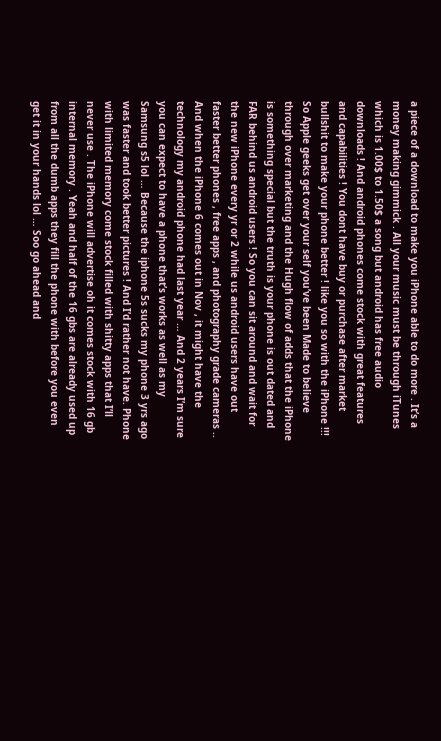a piece of a download to make you iPhone able to do more . It’s a money making gimmick . All your music must be through iTunes which is 1.00$ to 1.50$ a song but android has free audio downloads ! And android phones come stock with great features and capabilities ! You dont have buy or purchase after market bullshit to make your phone better ! like you so with the iPhone !!! So Apple geeks get over your self you’ve been Made to believe through over marketing and the Hugh flow of adds that the iPhone is something special but the truth is your phone is out dated and FAR behind us android users ! So you can sit around and wait for the new iPhone every yr or 2 while us android users have out faster better phones , free apps , and photography grade cameras .. And when the iPhone 6 comes out in Nov , it might have the technology my android phone had last year … And 2 years I’m sure you can expect to have a phone that’s works as well as my Samsung s5 lol … Because the iphone 5s sucks my phone 3 yrs ago was faster and took better pictures ! And I’d rather not have. Phone with limited memory come stock filled with shitty apps that I’ll never use . The iPhone will advertise oh it comes stock with 16 gb internal memory . Yeah and half of the 16 gbs are already used up from all the dumb apps they fill the phone with before you even get it in your hands lol … Soo go ahead and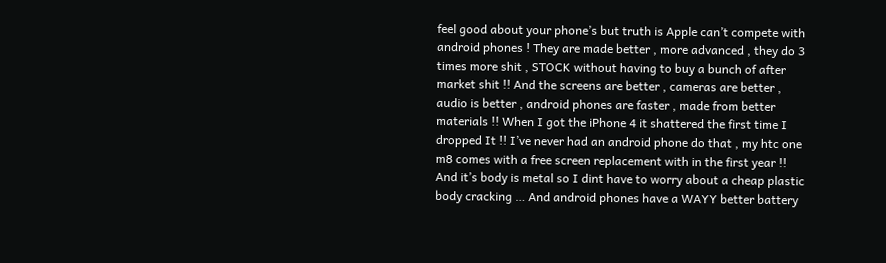feel good about your phone’s but truth is Apple can’t compete with android phones ! They are made better , more advanced , they do 3 times more shit , STOCK without having to buy a bunch of after market shit !! And the screens are better , cameras are better , audio is better , android phones are faster , made from better materials !! When I got the iPhone 4 it shattered the first time I dropped It !! I’ve never had an android phone do that , my htc one m8 comes with a free screen replacement with in the first year !! And it’s body is metal so I dint have to worry about a cheap plastic body cracking … And android phones have a WAYY better battery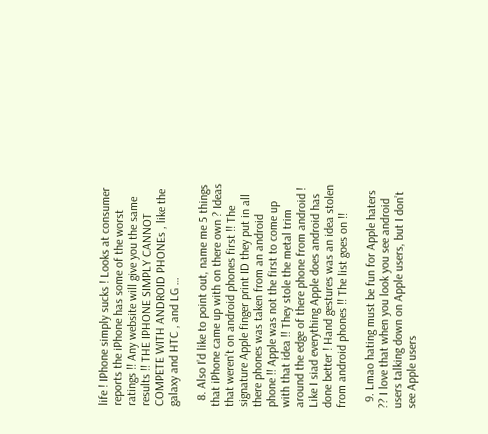life ! IPhone simply sucks ! Looks at consumer reports the iPhone has some of the worst ratings !! Any website will give you the same results !! THE IPHONE SIMPLY CANNOT COMPETE WITH ANDROID PHONEs , like the galaxy and HTC , and LG …

  8. Also I’d like to point out, name me 5 things that iPhone came up with on there own ? Ideas that weren’t on android phones first !! The signature Apple finger print ID they put in all there phones was taken from an android phone !! Apple was not the first to come up with that idea !! They stole the metal trim around the edge of there phone from android ! Like I siad everything Apple does android has done better ! Hand gestures was an idea stolen from android phones !! The list goes on !!

  9. Lmao hating must be fun for Apple haters ?? I love that when you look you see android users talking down on Apple users, but I don’t see Apple users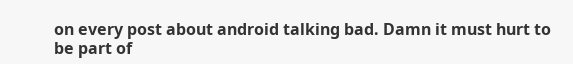on every post about android talking bad. Damn it must hurt to be part of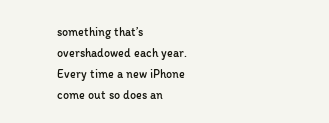something that’s overshadowed each year. Every time a new iPhone come out so does an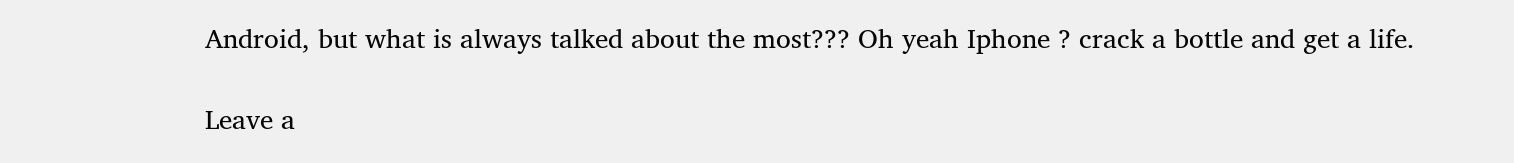Android, but what is always talked about the most??? Oh yeah Iphone ? crack a bottle and get a life.

Leave a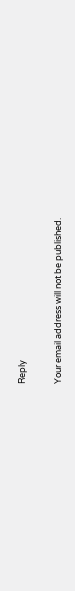Reply

Your email address will not be published.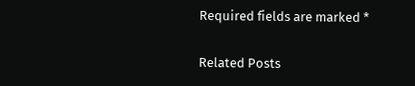Required fields are marked *

Related Posts